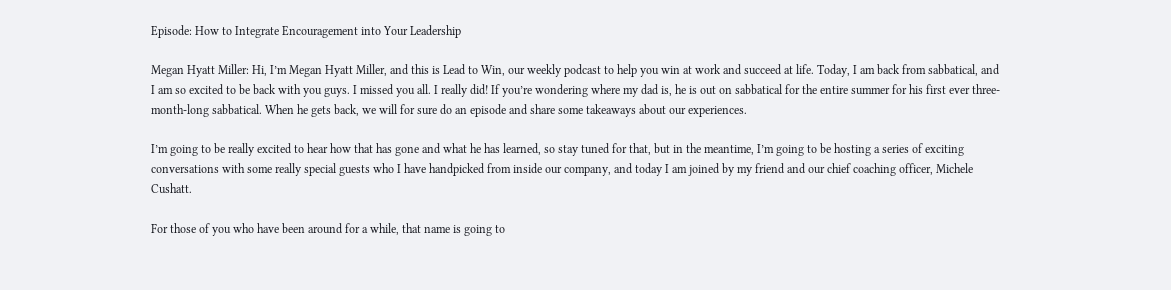Episode: How to Integrate Encouragement into Your Leadership

Megan Hyatt Miller: Hi, I’m Megan Hyatt Miller, and this is Lead to Win, our weekly podcast to help you win at work and succeed at life. Today, I am back from sabbatical, and I am so excited to be back with you guys. I missed you all. I really did! If you’re wondering where my dad is, he is out on sabbatical for the entire summer for his first ever three-month-long sabbatical. When he gets back, we will for sure do an episode and share some takeaways about our experiences.

I’m going to be really excited to hear how that has gone and what he has learned, so stay tuned for that, but in the meantime, I’m going to be hosting a series of exciting conversations with some really special guests who I have handpicked from inside our company, and today I am joined by my friend and our chief coaching officer, Michele Cushatt.

For those of you who have been around for a while, that name is going to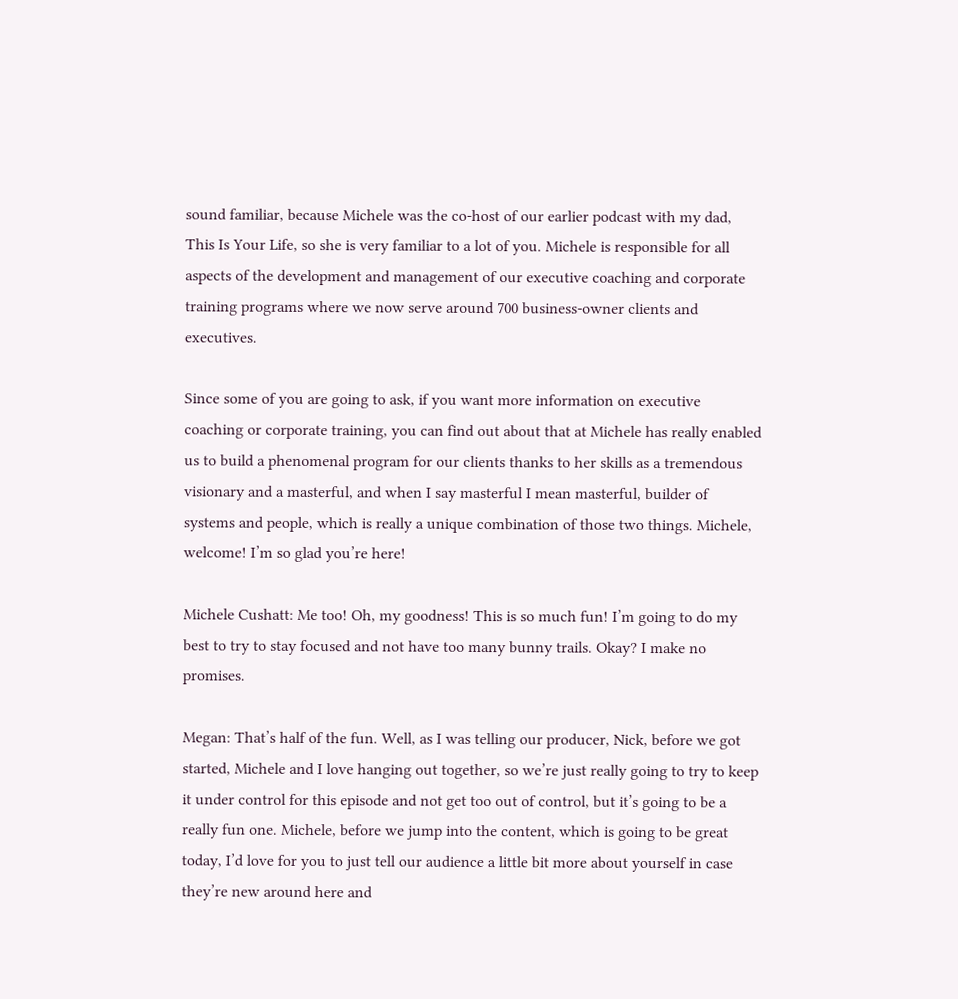sound familiar, because Michele was the co-host of our earlier podcast with my dad, This Is Your Life, so she is very familiar to a lot of you. Michele is responsible for all aspects of the development and management of our executive coaching and corporate training programs where we now serve around 700 business-owner clients and executives.

Since some of you are going to ask, if you want more information on executive coaching or corporate training, you can find out about that at Michele has really enabled us to build a phenomenal program for our clients thanks to her skills as a tremendous visionary and a masterful, and when I say masterful I mean masterful, builder of systems and people, which is really a unique combination of those two things. Michele, welcome! I’m so glad you’re here!

Michele Cushatt: Me too! Oh, my goodness! This is so much fun! I’m going to do my best to try to stay focused and not have too many bunny trails. Okay? I make no promises.

Megan: That’s half of the fun. Well, as I was telling our producer, Nick, before we got started, Michele and I love hanging out together, so we’re just really going to try to keep it under control for this episode and not get too out of control, but it’s going to be a really fun one. Michele, before we jump into the content, which is going to be great today, I’d love for you to just tell our audience a little bit more about yourself in case they’re new around here and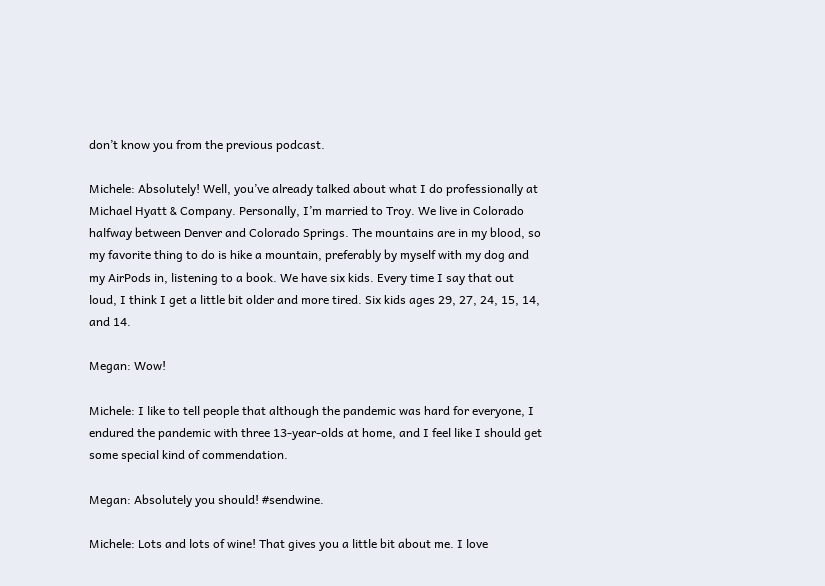don’t know you from the previous podcast.

Michele: Absolutely! Well, you’ve already talked about what I do professionally at Michael Hyatt & Company. Personally, I’m married to Troy. We live in Colorado halfway between Denver and Colorado Springs. The mountains are in my blood, so my favorite thing to do is hike a mountain, preferably by myself with my dog and my AirPods in, listening to a book. We have six kids. Every time I say that out loud, I think I get a little bit older and more tired. Six kids ages 29, 27, 24, 15, 14, and 14.

Megan: Wow!

Michele: I like to tell people that although the pandemic was hard for everyone, I endured the pandemic with three 13-year-olds at home, and I feel like I should get some special kind of commendation.

Megan: Absolutely you should! #sendwine.

Michele: Lots and lots of wine! That gives you a little bit about me. I love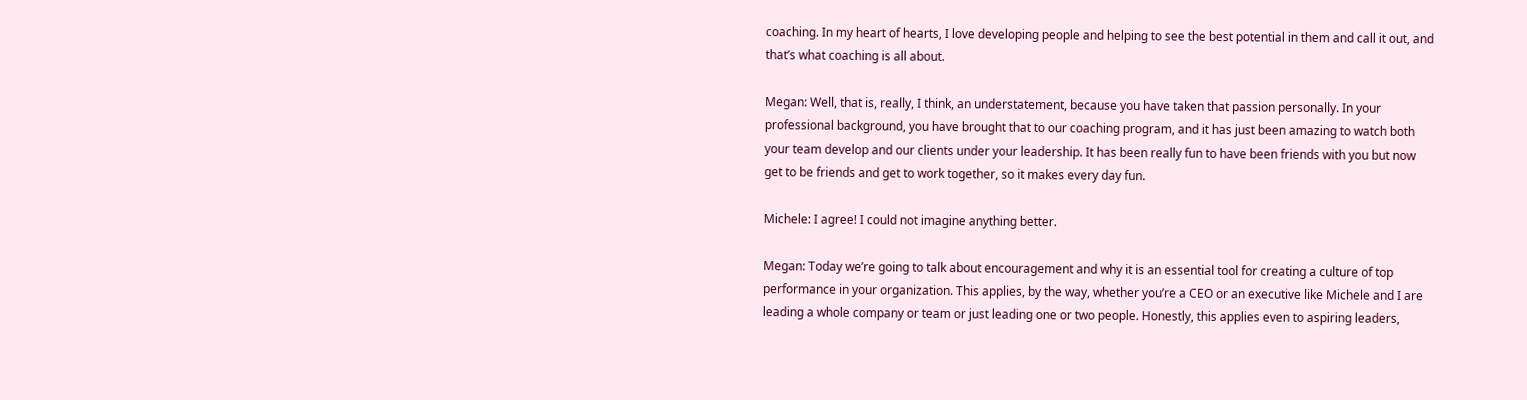coaching. In my heart of hearts, I love developing people and helping to see the best potential in them and call it out, and that’s what coaching is all about.

Megan: Well, that is, really, I think, an understatement, because you have taken that passion personally. In your professional background, you have brought that to our coaching program, and it has just been amazing to watch both your team develop and our clients under your leadership. It has been really fun to have been friends with you but now get to be friends and get to work together, so it makes every day fun.

Michele: I agree! I could not imagine anything better.

Megan: Today we’re going to talk about encouragement and why it is an essential tool for creating a culture of top performance in your organization. This applies, by the way, whether you’re a CEO or an executive like Michele and I are leading a whole company or team or just leading one or two people. Honestly, this applies even to aspiring leaders,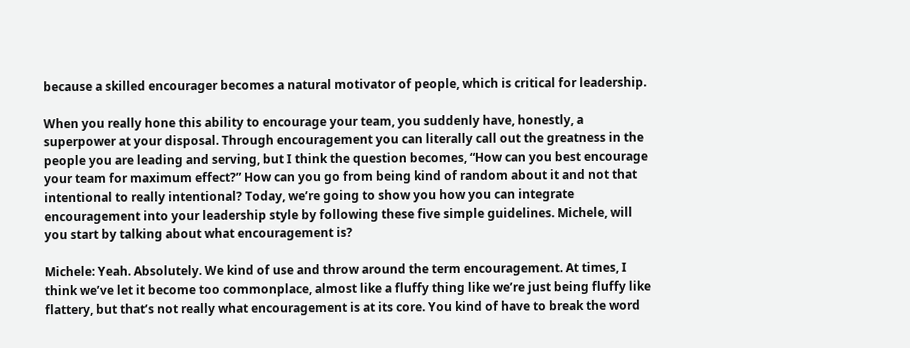because a skilled encourager becomes a natural motivator of people, which is critical for leadership.

When you really hone this ability to encourage your team, you suddenly have, honestly, a superpower at your disposal. Through encouragement you can literally call out the greatness in the people you are leading and serving, but I think the question becomes, “How can you best encourage your team for maximum effect?” How can you go from being kind of random about it and not that intentional to really intentional? Today, we’re going to show you how you can integrate encouragement into your leadership style by following these five simple guidelines. Michele, will you start by talking about what encouragement is?

Michele: Yeah. Absolutely. We kind of use and throw around the term encouragement. At times, I think we’ve let it become too commonplace, almost like a fluffy thing like we’re just being fluffy like flattery, but that’s not really what encouragement is at its core. You kind of have to break the word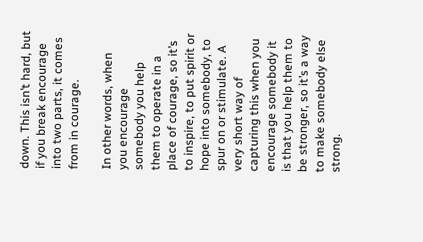down. This isn’t hard, but if you break encourage into two parts, it comes from in courage.

In other words, when you encourage somebody you help them to operate in a place of courage, so it’s to inspire, to put spirit or hope into somebody, to spur on or stimulate. A very short way of capturing this when you encourage somebody it is that you help them to be stronger, so it’s a way to make somebody else strong.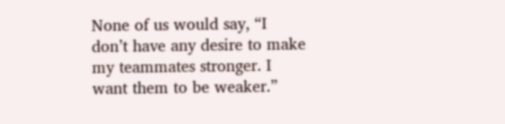None of us would say, “I don’t have any desire to make my teammates stronger. I want them to be weaker.”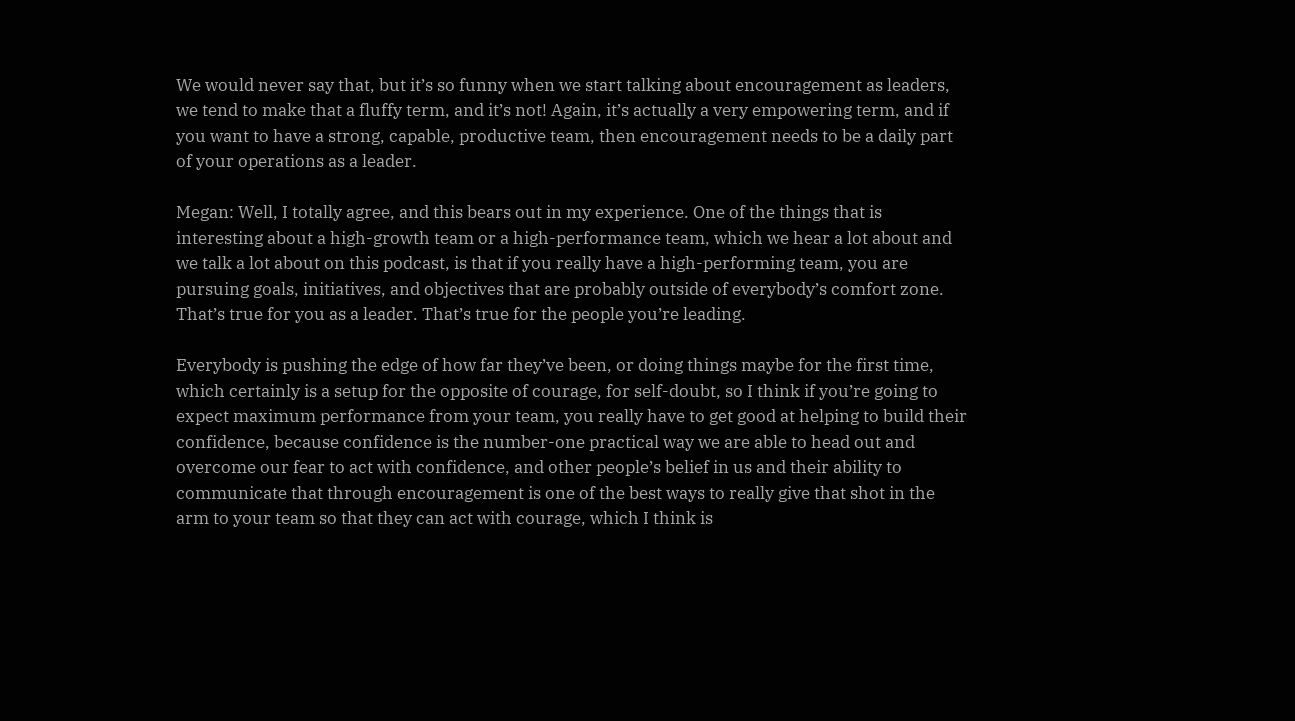We would never say that, but it’s so funny when we start talking about encouragement as leaders, we tend to make that a fluffy term, and it’s not! Again, it’s actually a very empowering term, and if you want to have a strong, capable, productive team, then encouragement needs to be a daily part of your operations as a leader.

Megan: Well, I totally agree, and this bears out in my experience. One of the things that is interesting about a high-growth team or a high-performance team, which we hear a lot about and we talk a lot about on this podcast, is that if you really have a high-performing team, you are pursuing goals, initiatives, and objectives that are probably outside of everybody’s comfort zone. That’s true for you as a leader. That’s true for the people you’re leading.

Everybody is pushing the edge of how far they’ve been, or doing things maybe for the first time, which certainly is a setup for the opposite of courage, for self-doubt, so I think if you’re going to expect maximum performance from your team, you really have to get good at helping to build their confidence, because confidence is the number-one practical way we are able to head out and overcome our fear to act with confidence, and other people’s belief in us and their ability to communicate that through encouragement is one of the best ways to really give that shot in the arm to your team so that they can act with courage, which I think is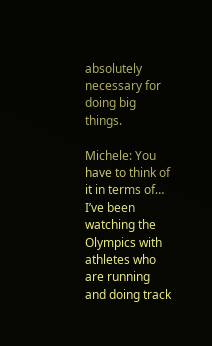absolutely necessary for doing big things.

Michele: You have to think of it in terms of… I’ve been watching the Olympics with athletes who are running and doing track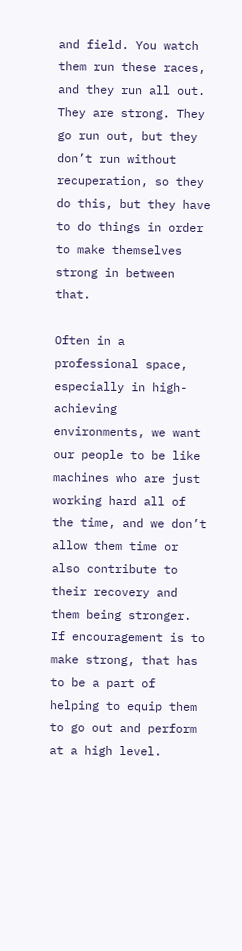and field. You watch them run these races, and they run all out. They are strong. They go run out, but they don’t run without recuperation, so they do this, but they have to do things in order to make themselves strong in between that.

Often in a professional space, especially in high-achieving environments, we want our people to be like machines who are just working hard all of the time, and we don’t allow them time or also contribute to their recovery and them being stronger. If encouragement is to make strong, that has to be a part of helping to equip them to go out and perform at a high level.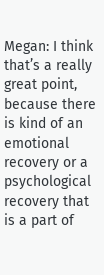Megan: I think that’s a really great point, because there is kind of an emotional recovery or a psychological recovery that is a part of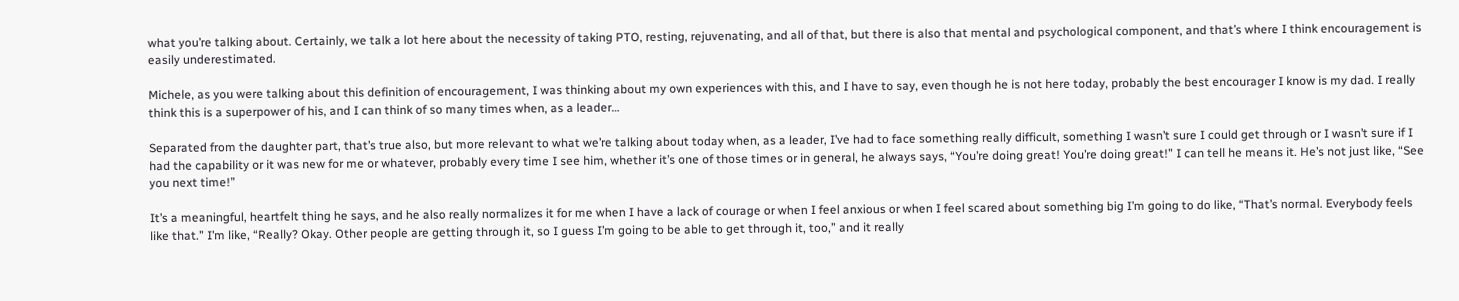what you’re talking about. Certainly, we talk a lot here about the necessity of taking PTO, resting, rejuvenating, and all of that, but there is also that mental and psychological component, and that’s where I think encouragement is easily underestimated.

Michele, as you were talking about this definition of encouragement, I was thinking about my own experiences with this, and I have to say, even though he is not here today, probably the best encourager I know is my dad. I really think this is a superpower of his, and I can think of so many times when, as a leader…

Separated from the daughter part, that’s true also, but more relevant to what we’re talking about today when, as a leader, I’ve had to face something really difficult, something I wasn’t sure I could get through or I wasn’t sure if I had the capability or it was new for me or whatever, probably every time I see him, whether it’s one of those times or in general, he always says, “You’re doing great! You’re doing great!” I can tell he means it. He’s not just like, “See you next time!”

It’s a meaningful, heartfelt thing he says, and he also really normalizes it for me when I have a lack of courage or when I feel anxious or when I feel scared about something big I’m going to do like, “That’s normal. Everybody feels like that.” I’m like, “Really? Okay. Other people are getting through it, so I guess I’m going to be able to get through it, too,” and it really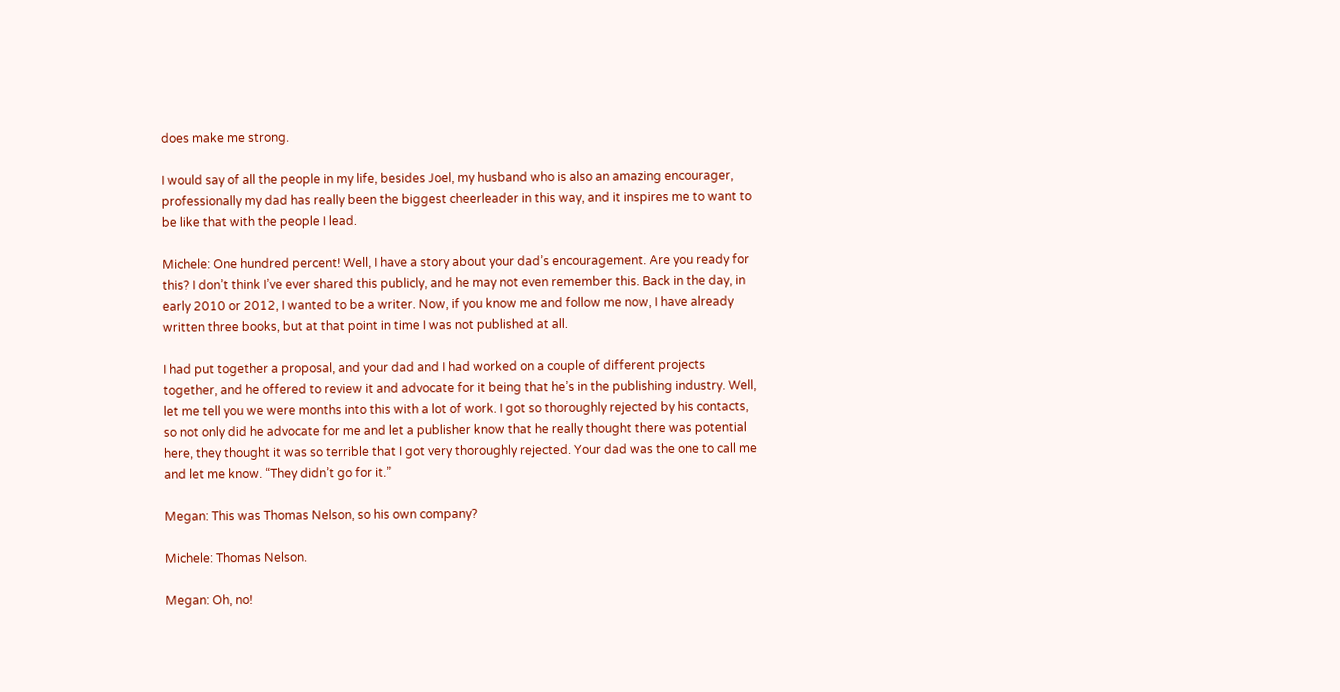does make me strong.

I would say of all the people in my life, besides Joel, my husband who is also an amazing encourager, professionally my dad has really been the biggest cheerleader in this way, and it inspires me to want to be like that with the people I lead.

Michele: One hundred percent! Well, I have a story about your dad’s encouragement. Are you ready for this? I don’t think I’ve ever shared this publicly, and he may not even remember this. Back in the day, in early 2010 or 2012, I wanted to be a writer. Now, if you know me and follow me now, I have already written three books, but at that point in time I was not published at all.

I had put together a proposal, and your dad and I had worked on a couple of different projects together, and he offered to review it and advocate for it being that he’s in the publishing industry. Well, let me tell you we were months into this with a lot of work. I got so thoroughly rejected by his contacts, so not only did he advocate for me and let a publisher know that he really thought there was potential here, they thought it was so terrible that I got very thoroughly rejected. Your dad was the one to call me and let me know. “They didn’t go for it.”

Megan: This was Thomas Nelson, so his own company?

Michele: Thomas Nelson.

Megan: Oh, no!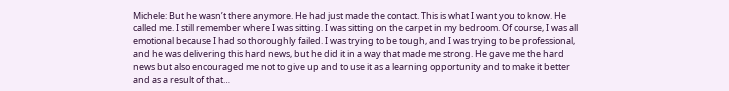Michele: But he wasn’t there anymore. He had just made the contact. This is what I want you to know. He called me. I still remember where I was sitting. I was sitting on the carpet in my bedroom. Of course, I was all emotional because I had so thoroughly failed. I was trying to be tough, and I was trying to be professional, and he was delivering this hard news, but he did it in a way that made me strong. He gave me the hard news but also encouraged me not to give up and to use it as a learning opportunity and to make it better and as a result of that…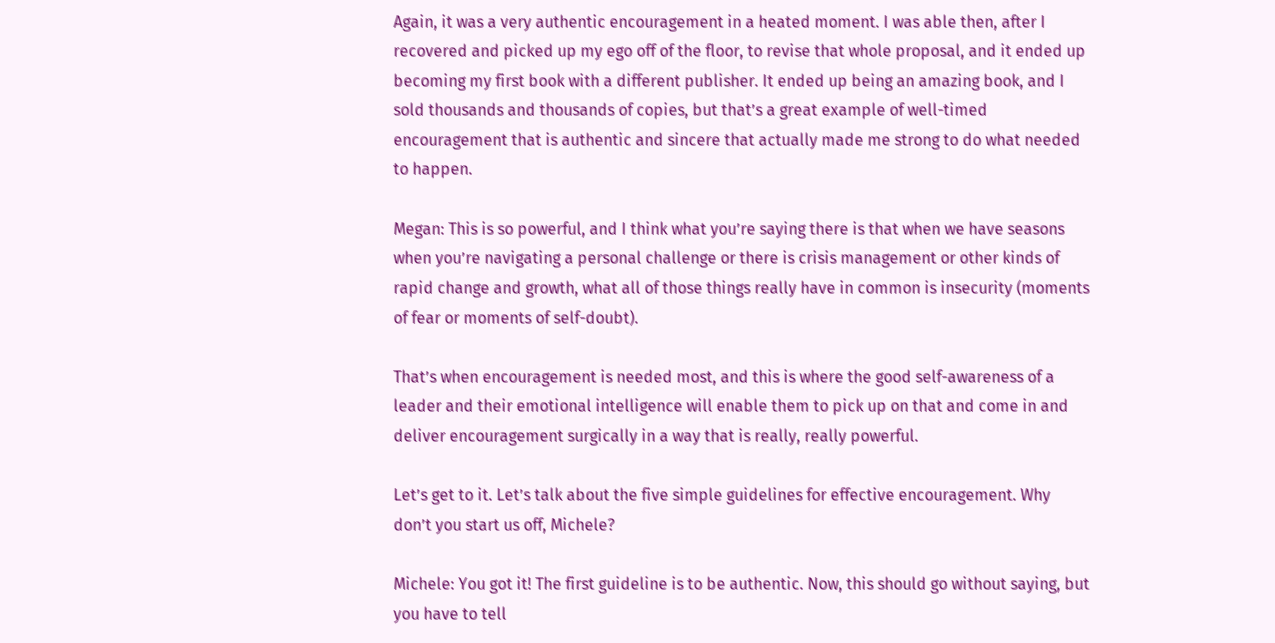Again, it was a very authentic encouragement in a heated moment. I was able then, after I recovered and picked up my ego off of the floor, to revise that whole proposal, and it ended up becoming my first book with a different publisher. It ended up being an amazing book, and I sold thousands and thousands of copies, but that’s a great example of well-timed encouragement that is authentic and sincere that actually made me strong to do what needed to happen.

Megan: This is so powerful, and I think what you’re saying there is that when we have seasons when you’re navigating a personal challenge or there is crisis management or other kinds of rapid change and growth, what all of those things really have in common is insecurity (moments of fear or moments of self-doubt).

That’s when encouragement is needed most, and this is where the good self-awareness of a leader and their emotional intelligence will enable them to pick up on that and come in and deliver encouragement surgically in a way that is really, really powerful.

Let’s get to it. Let’s talk about the five simple guidelines for effective encouragement. Why don’t you start us off, Michele?

Michele: You got it! The first guideline is to be authentic. Now, this should go without saying, but you have to tell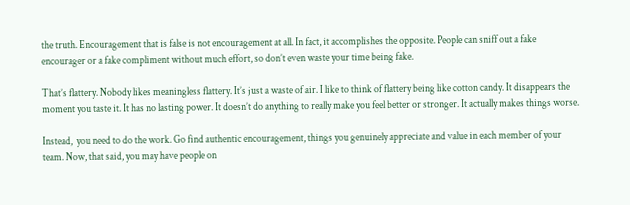the truth. Encouragement that is false is not encouragement at all. In fact, it accomplishes the opposite. People can sniff out a fake encourager or a fake compliment without much effort, so don’t even waste your time being fake.

That’s flattery. Nobody likes meaningless flattery. It’s just a waste of air. I like to think of flattery being like cotton candy. It disappears the moment you taste it. It has no lasting power. It doesn’t do anything to really make you feel better or stronger. It actually makes things worse.

Instead,  you need to do the work. Go find authentic encouragement, things you genuinely appreciate and value in each member of your team. Now, that said, you may have people on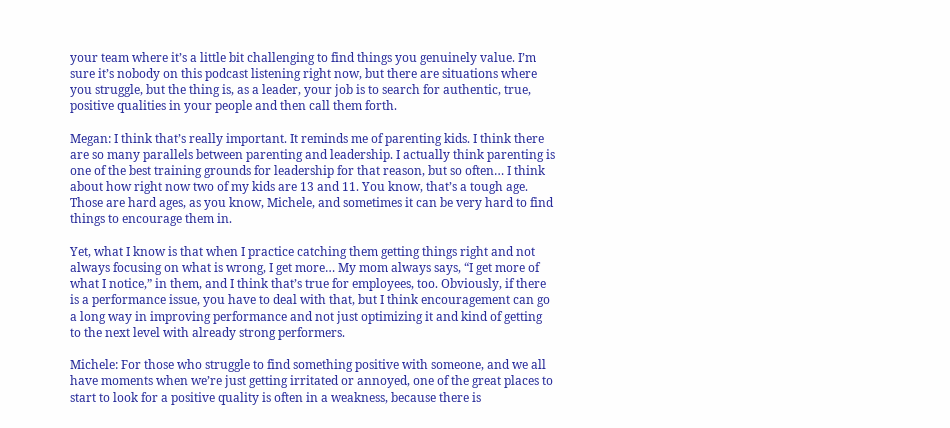your team where it’s a little bit challenging to find things you genuinely value. I’m sure it’s nobody on this podcast listening right now, but there are situations where you struggle, but the thing is, as a leader, your job is to search for authentic, true, positive qualities in your people and then call them forth.

Megan: I think that’s really important. It reminds me of parenting kids. I think there are so many parallels between parenting and leadership. I actually think parenting is one of the best training grounds for leadership for that reason, but so often… I think about how right now two of my kids are 13 and 11. You know, that’s a tough age. Those are hard ages, as you know, Michele, and sometimes it can be very hard to find things to encourage them in.

Yet, what I know is that when I practice catching them getting things right and not always focusing on what is wrong, I get more… My mom always says, “I get more of what I notice,” in them, and I think that’s true for employees, too. Obviously, if there is a performance issue, you have to deal with that, but I think encouragement can go a long way in improving performance and not just optimizing it and kind of getting to the next level with already strong performers.

Michele: For those who struggle to find something positive with someone, and we all have moments when we’re just getting irritated or annoyed, one of the great places to start to look for a positive quality is often in a weakness, because there is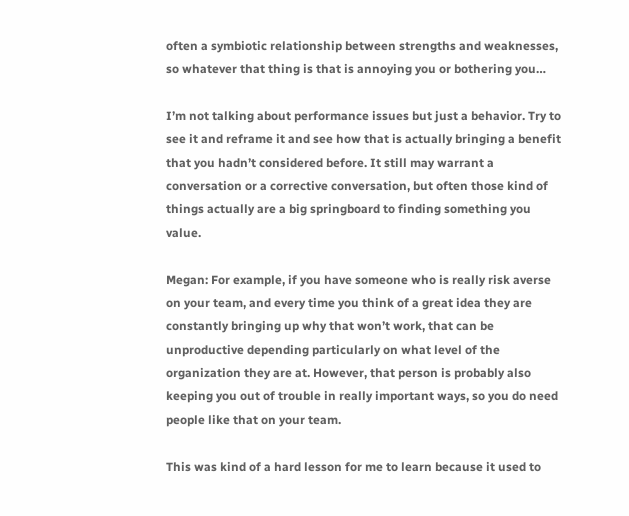often a symbiotic relationship between strengths and weaknesses, so whatever that thing is that is annoying you or bothering you…

I’m not talking about performance issues but just a behavior. Try to see it and reframe it and see how that is actually bringing a benefit that you hadn’t considered before. It still may warrant a conversation or a corrective conversation, but often those kind of things actually are a big springboard to finding something you value.

Megan: For example, if you have someone who is really risk averse on your team, and every time you think of a great idea they are constantly bringing up why that won’t work, that can be unproductive depending particularly on what level of the organization they are at. However, that person is probably also keeping you out of trouble in really important ways, so you do need people like that on your team.

This was kind of a hard lesson for me to learn because it used to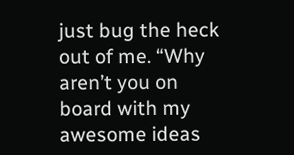just bug the heck out of me. “Why aren’t you on board with my awesome ideas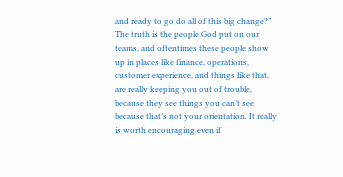and ready to go do all of this big change?” The truth is the people God put on our teams, and oftentimes these people show up in places like finance, operations, customer experience, and things like that, are really keeping you out of trouble, because they see things you can’t see because that’s not your orientation. It really is worth encouraging even if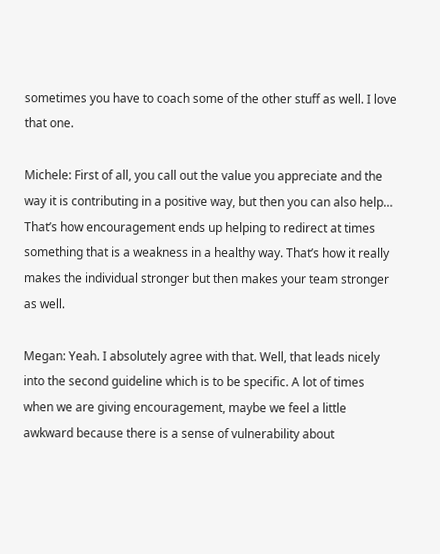sometimes you have to coach some of the other stuff as well. I love that one.

Michele: First of all, you call out the value you appreciate and the way it is contributing in a positive way, but then you can also help… That’s how encouragement ends up helping to redirect at times something that is a weakness in a healthy way. That’s how it really makes the individual stronger but then makes your team stronger as well.

Megan: Yeah. I absolutely agree with that. Well, that leads nicely into the second guideline which is to be specific. A lot of times when we are giving encouragement, maybe we feel a little awkward because there is a sense of vulnerability about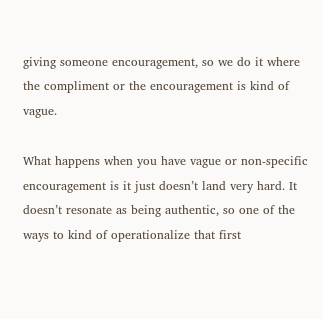giving someone encouragement, so we do it where the compliment or the encouragement is kind of vague.

What happens when you have vague or non-specific encouragement is it just doesn’t land very hard. It doesn’t resonate as being authentic, so one of the ways to kind of operationalize that first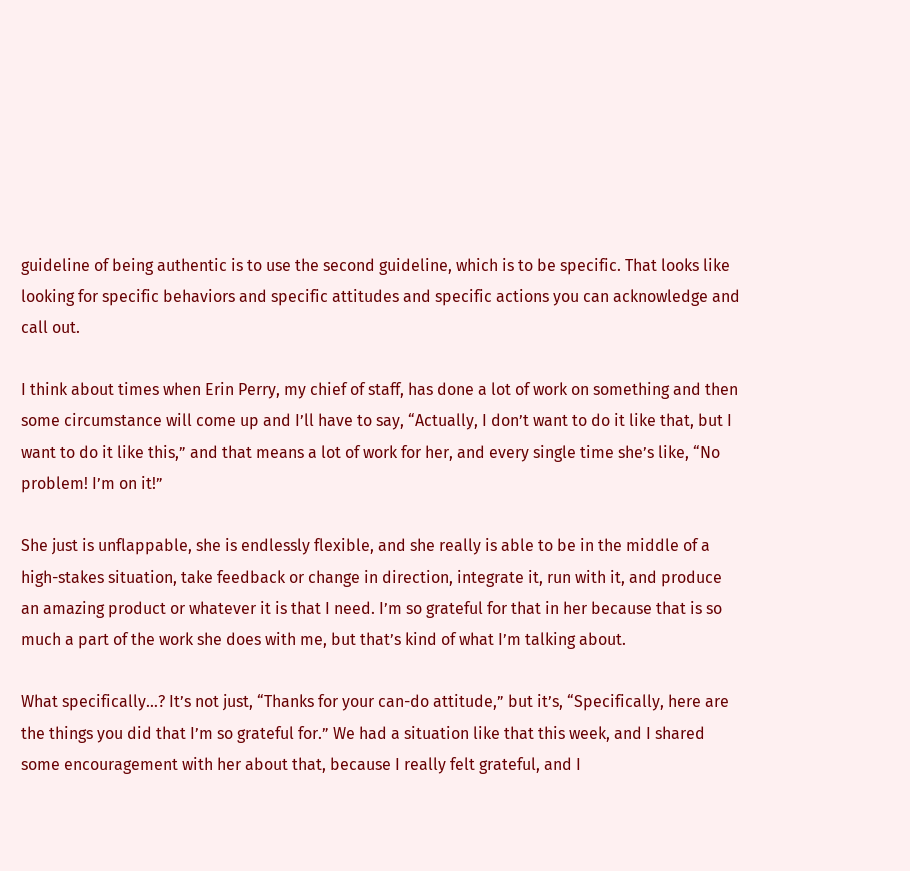guideline of being authentic is to use the second guideline, which is to be specific. That looks like looking for specific behaviors and specific attitudes and specific actions you can acknowledge and call out.

I think about times when Erin Perry, my chief of staff, has done a lot of work on something and then some circumstance will come up and I’ll have to say, “Actually, I don’t want to do it like that, but I want to do it like this,” and that means a lot of work for her, and every single time she’s like, “No problem! I’m on it!”

She just is unflappable, she is endlessly flexible, and she really is able to be in the middle of a high-stakes situation, take feedback or change in direction, integrate it, run with it, and produce an amazing product or whatever it is that I need. I’m so grateful for that in her because that is so much a part of the work she does with me, but that’s kind of what I’m talking about.

What specifically…? It’s not just, “Thanks for your can-do attitude,” but it’s, “Specifically, here are the things you did that I’m so grateful for.” We had a situation like that this week, and I shared some encouragement with her about that, because I really felt grateful, and I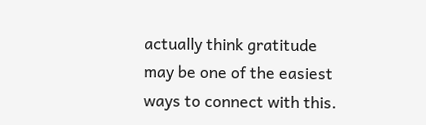actually think gratitude may be one of the easiest ways to connect with this.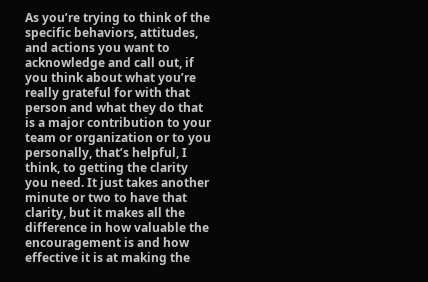As you’re trying to think of the specific behaviors, attitudes, and actions you want to acknowledge and call out, if you think about what you’re really grateful for with that person and what they do that is a major contribution to your team or organization or to you personally, that’s helpful, I think, to getting the clarity you need. It just takes another minute or two to have that clarity, but it makes all the difference in how valuable the encouragement is and how effective it is at making the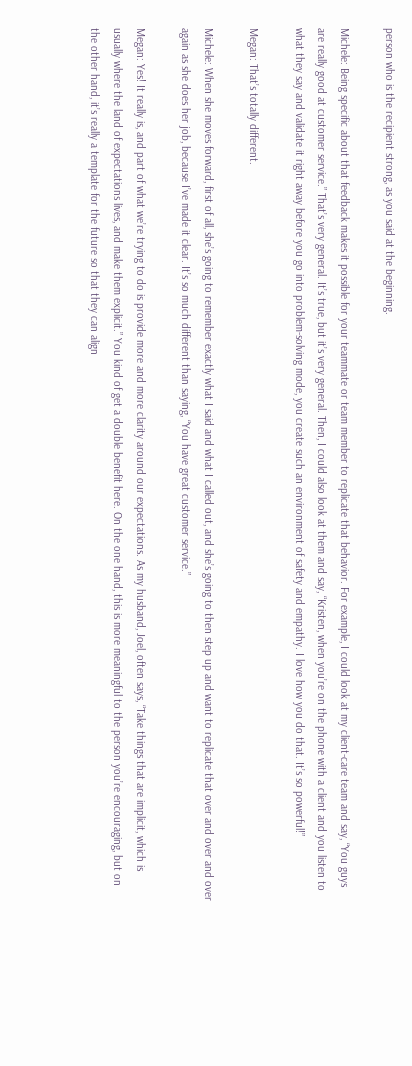person who is the recipient strong, as you said at the beginning.

Michele: Being specific about that feedback makes it possible for your teammate or team member to replicate that behavior. For example, I could look at my client-care team and say, “You guys are really good at customer service.” That’s very general. It’s true, but it’s very general. Then, I could also look at them and say, “Kristen, when you’re on the phone with a client and you listen to what they say and validate it right away before you go into problem-solving mode, you create such an environment of safety and empathy. I love how you do that. It’s so powerful!”

Megan: That’s totally different.

Michele: When she moves forward, first of all, she’s going to remember exactly what I said and what I called out, and she’s going to then step up and want to replicate that over and over and over again as she does her job, because I’ve made it clear. It’s so much different than saying, “You have great customer service.”

Megan: Yes! It really is, and part of what we’re trying to do is provide more and more clarity around our expectations. As my husband, Joel, often says, “Take things that are implicit, which is usually where the land of expectations lives, and make them explicit.” You kind of get a double benefit here. On the one hand, this is more meaningful to the person you’re encouraging, but on the other hand, it’s really a template for the future so that they can align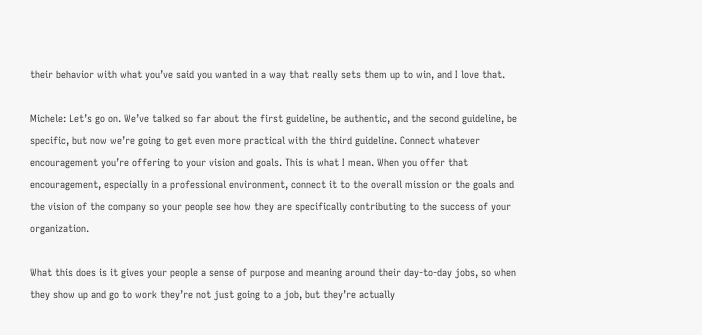their behavior with what you’ve said you wanted in a way that really sets them up to win, and I love that.

Michele: Let’s go on. We’ve talked so far about the first guideline, be authentic, and the second guideline, be specific, but now we’re going to get even more practical with the third guideline. Connect whatever encouragement you’re offering to your vision and goals. This is what I mean. When you offer that encouragement, especially in a professional environment, connect it to the overall mission or the goals and the vision of the company so your people see how they are specifically contributing to the success of your organization.

What this does is it gives your people a sense of purpose and meaning around their day-to-day jobs, so when they show up and go to work they’re not just going to a job, but they’re actually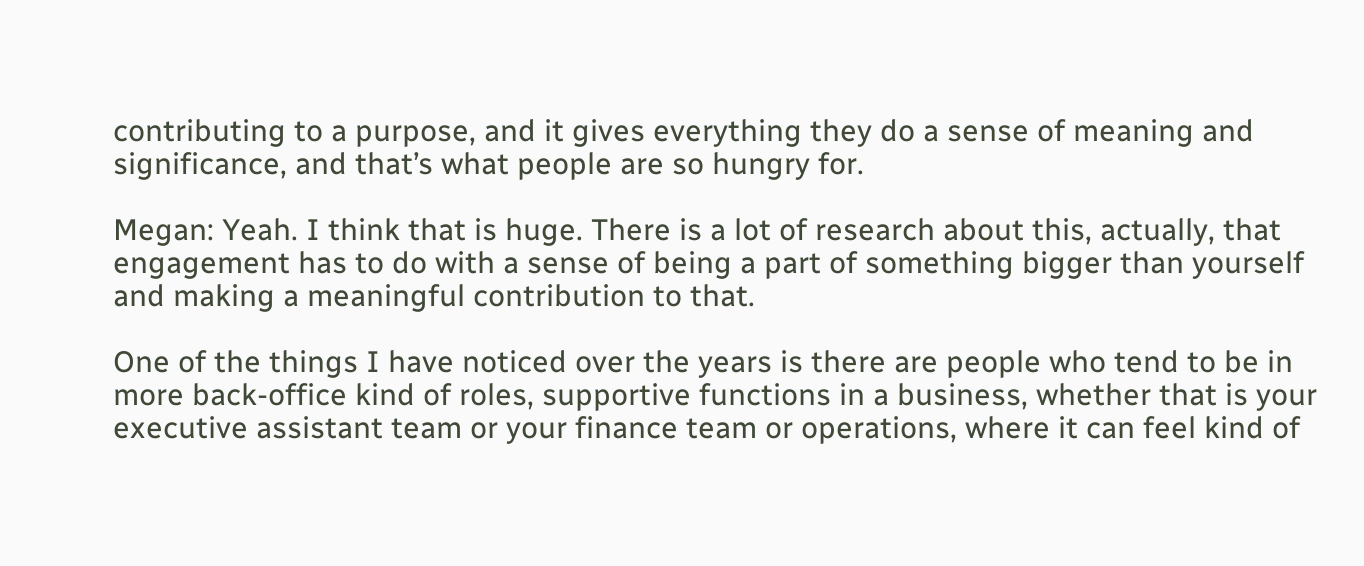contributing to a purpose, and it gives everything they do a sense of meaning and significance, and that’s what people are so hungry for.

Megan: Yeah. I think that is huge. There is a lot of research about this, actually, that engagement has to do with a sense of being a part of something bigger than yourself and making a meaningful contribution to that.

One of the things I have noticed over the years is there are people who tend to be in more back-office kind of roles, supportive functions in a business, whether that is your executive assistant team or your finance team or operations, where it can feel kind of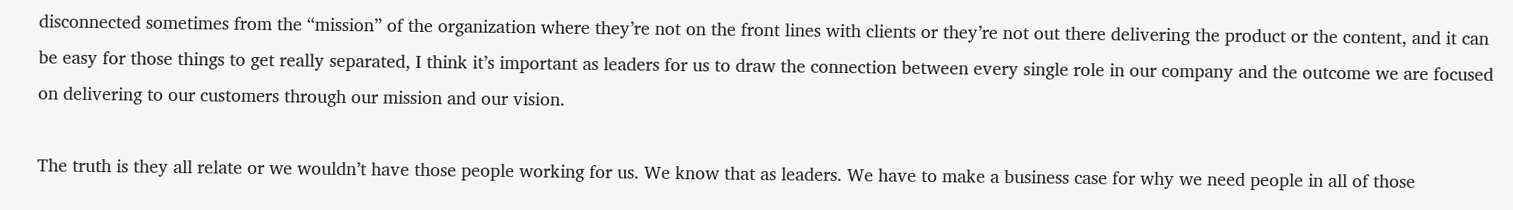disconnected sometimes from the “mission” of the organization where they’re not on the front lines with clients or they’re not out there delivering the product or the content, and it can be easy for those things to get really separated, I think it’s important as leaders for us to draw the connection between every single role in our company and the outcome we are focused on delivering to our customers through our mission and our vision.

The truth is they all relate or we wouldn’t have those people working for us. We know that as leaders. We have to make a business case for why we need people in all of those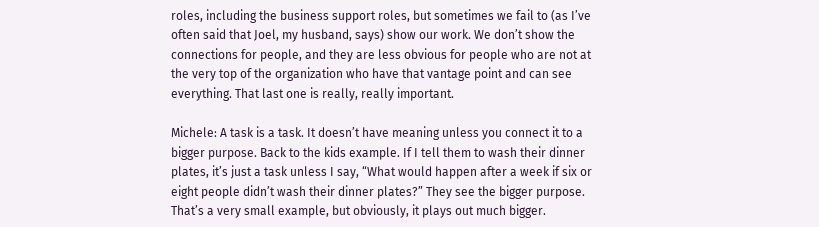roles, including the business support roles, but sometimes we fail to (as I’ve often said that Joel, my husband, says) show our work. We don’t show the connections for people, and they are less obvious for people who are not at the very top of the organization who have that vantage point and can see everything. That last one is really, really important.

Michele: A task is a task. It doesn’t have meaning unless you connect it to a bigger purpose. Back to the kids example. If I tell them to wash their dinner plates, it’s just a task unless I say, “What would happen after a week if six or eight people didn’t wash their dinner plates?” They see the bigger purpose. That’s a very small example, but obviously, it plays out much bigger.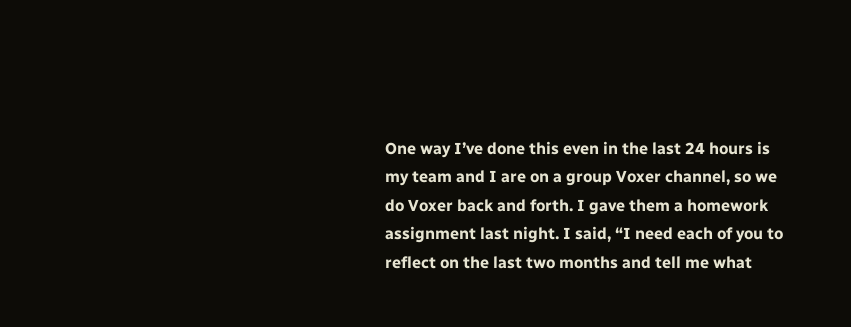One way I’ve done this even in the last 24 hours is my team and I are on a group Voxer channel, so we do Voxer back and forth. I gave them a homework assignment last night. I said, “I need each of you to reflect on the last two months and tell me what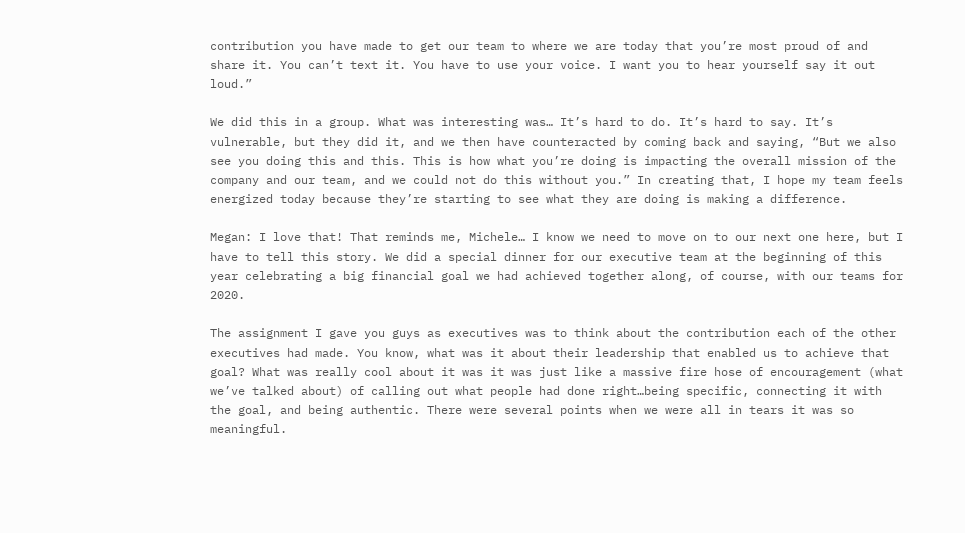contribution you have made to get our team to where we are today that you’re most proud of and share it. You can’t text it. You have to use your voice. I want you to hear yourself say it out loud.”

We did this in a group. What was interesting was… It’s hard to do. It’s hard to say. It’s vulnerable, but they did it, and we then have counteracted by coming back and saying, “But we also see you doing this and this. This is how what you’re doing is impacting the overall mission of the company and our team, and we could not do this without you.” In creating that, I hope my team feels energized today because they’re starting to see what they are doing is making a difference.

Megan: I love that! That reminds me, Michele… I know we need to move on to our next one here, but I have to tell this story. We did a special dinner for our executive team at the beginning of this year celebrating a big financial goal we had achieved together along, of course, with our teams for 2020.

The assignment I gave you guys as executives was to think about the contribution each of the other executives had made. You know, what was it about their leadership that enabled us to achieve that goal? What was really cool about it was it was just like a massive fire hose of encouragement (what we’ve talked about) of calling out what people had done right…being specific, connecting it with the goal, and being authentic. There were several points when we were all in tears it was so meaningful.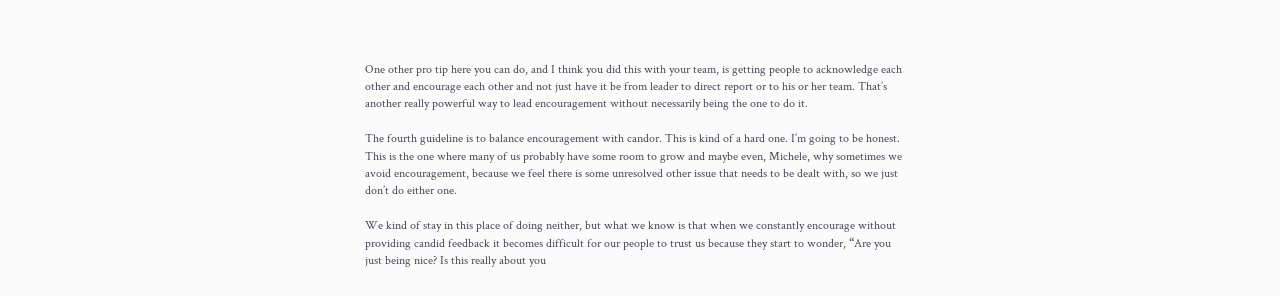One other pro tip here you can do, and I think you did this with your team, is getting people to acknowledge each other and encourage each other and not just have it be from leader to direct report or to his or her team. That’s another really powerful way to lead encouragement without necessarily being the one to do it.

The fourth guideline is to balance encouragement with candor. This is kind of a hard one. I’m going to be honest. This is the one where many of us probably have some room to grow and maybe even, Michele, why sometimes we avoid encouragement, because we feel there is some unresolved other issue that needs to be dealt with, so we just don’t do either one.

We kind of stay in this place of doing neither, but what we know is that when we constantly encourage without providing candid feedback it becomes difficult for our people to trust us because they start to wonder, “Are you just being nice? Is this really about you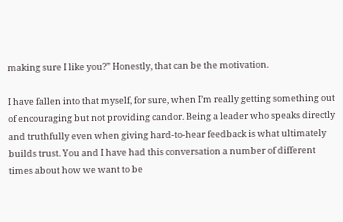making sure I like you?” Honestly, that can be the motivation.

I have fallen into that myself, for sure, when I’m really getting something out of encouraging but not providing candor. Being a leader who speaks directly and truthfully even when giving hard-to-hear feedback is what ultimately builds trust. You and I have had this conversation a number of different times about how we want to be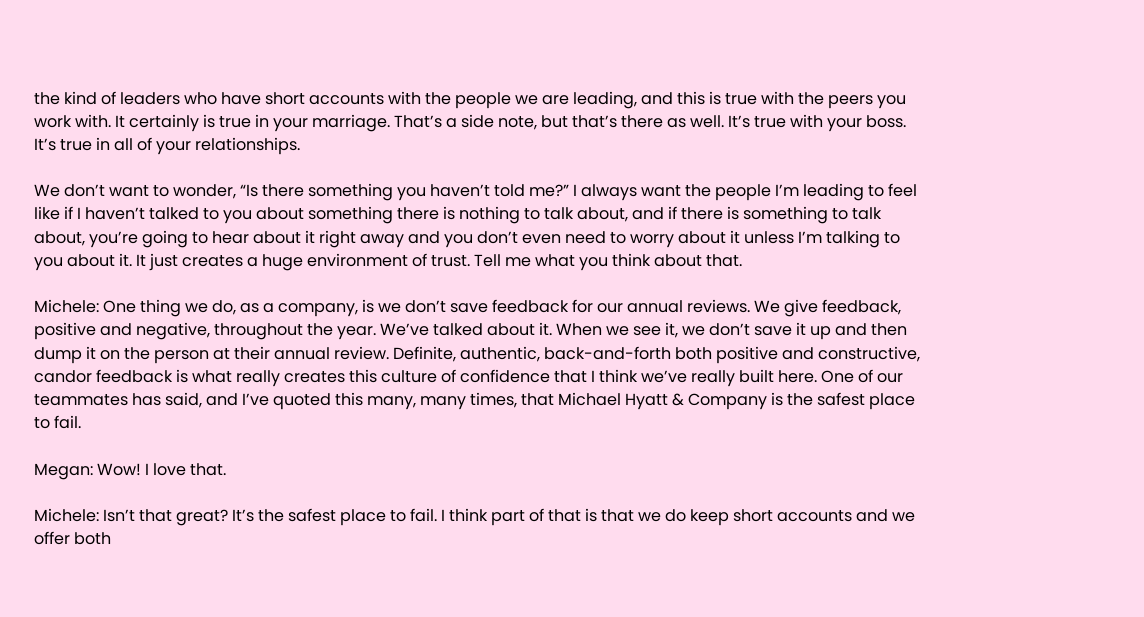the kind of leaders who have short accounts with the people we are leading, and this is true with the peers you work with. It certainly is true in your marriage. That’s a side note, but that’s there as well. It’s true with your boss. It’s true in all of your relationships.

We don’t want to wonder, “Is there something you haven’t told me?” I always want the people I’m leading to feel like if I haven’t talked to you about something there is nothing to talk about, and if there is something to talk about, you’re going to hear about it right away and you don’t even need to worry about it unless I’m talking to you about it. It just creates a huge environment of trust. Tell me what you think about that.

Michele: One thing we do, as a company, is we don’t save feedback for our annual reviews. We give feedback, positive and negative, throughout the year. We’ve talked about it. When we see it, we don’t save it up and then dump it on the person at their annual review. Definite, authentic, back-and-forth both positive and constructive, candor feedback is what really creates this culture of confidence that I think we’ve really built here. One of our teammates has said, and I’ve quoted this many, many times, that Michael Hyatt & Company is the safest place to fail.

Megan: Wow! I love that.

Michele: Isn’t that great? It’s the safest place to fail. I think part of that is that we do keep short accounts and we offer both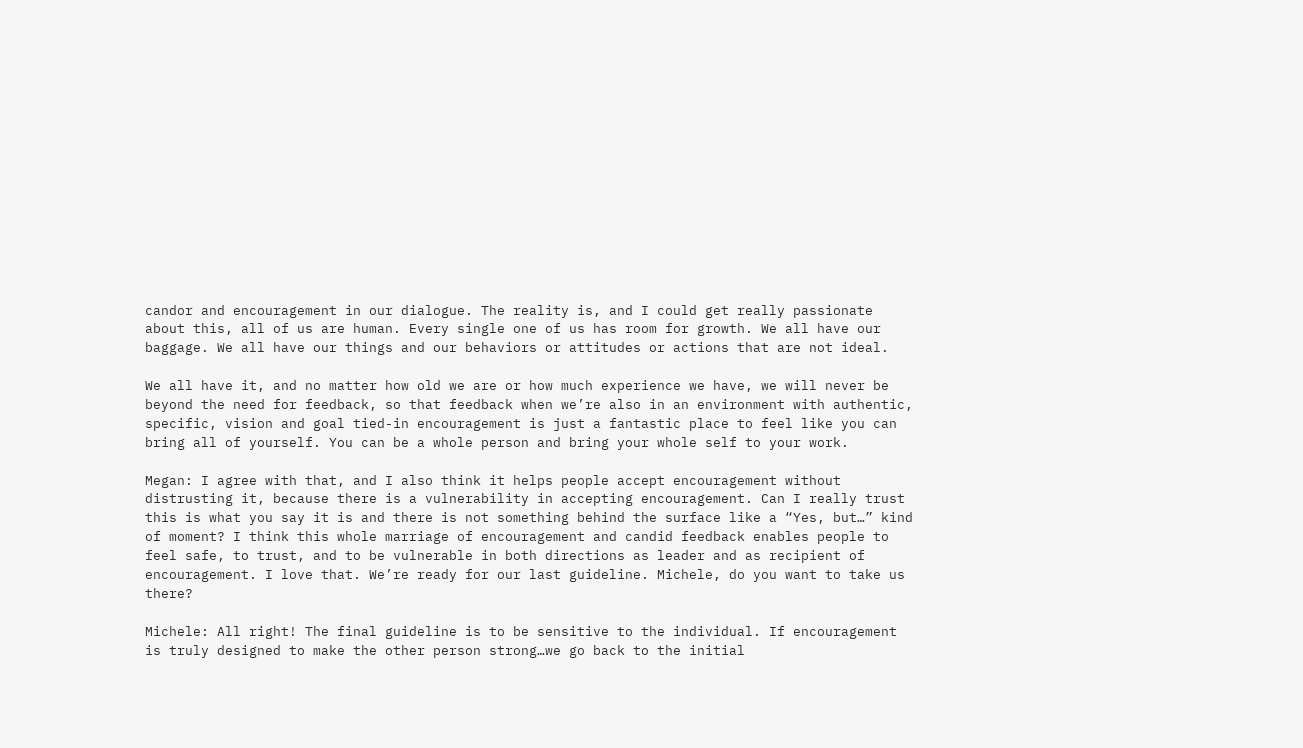candor and encouragement in our dialogue. The reality is, and I could get really passionate about this, all of us are human. Every single one of us has room for growth. We all have our baggage. We all have our things and our behaviors or attitudes or actions that are not ideal.

We all have it, and no matter how old we are or how much experience we have, we will never be beyond the need for feedback, so that feedback when we’re also in an environment with authentic, specific, vision and goal tied-in encouragement is just a fantastic place to feel like you can bring all of yourself. You can be a whole person and bring your whole self to your work.

Megan: I agree with that, and I also think it helps people accept encouragement without distrusting it, because there is a vulnerability in accepting encouragement. Can I really trust this is what you say it is and there is not something behind the surface like a “Yes, but…” kind of moment? I think this whole marriage of encouragement and candid feedback enables people to feel safe, to trust, and to be vulnerable in both directions as leader and as recipient of encouragement. I love that. We’re ready for our last guideline. Michele, do you want to take us there?

Michele: All right! The final guideline is to be sensitive to the individual. If encouragement is truly designed to make the other person strong…we go back to the initial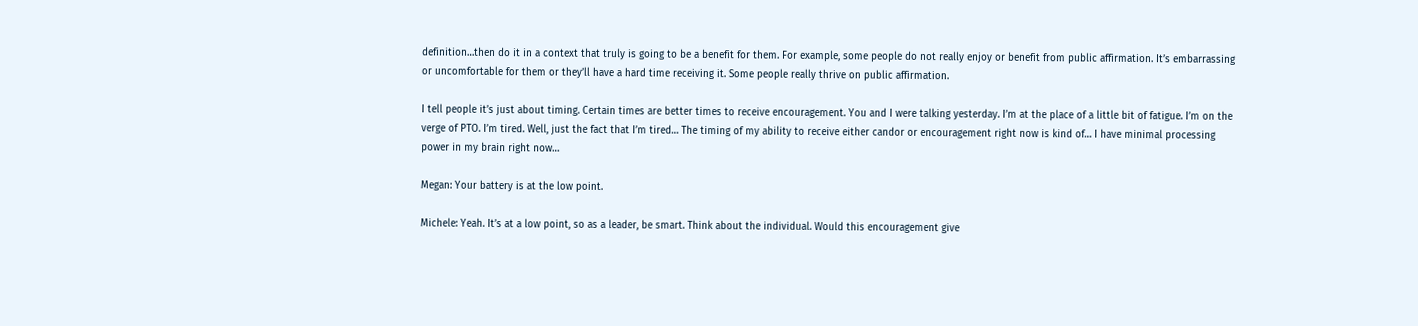definition…then do it in a context that truly is going to be a benefit for them. For example, some people do not really enjoy or benefit from public affirmation. It’s embarrassing or uncomfortable for them or they’ll have a hard time receiving it. Some people really thrive on public affirmation.

I tell people it’s just about timing. Certain times are better times to receive encouragement. You and I were talking yesterday. I’m at the place of a little bit of fatigue. I’m on the verge of PTO. I’m tired. Well, just the fact that I’m tired… The timing of my ability to receive either candor or encouragement right now is kind of… I have minimal processing power in my brain right now…

Megan: Your battery is at the low point.

Michele: Yeah. It’s at a low point, so as a leader, be smart. Think about the individual. Would this encouragement give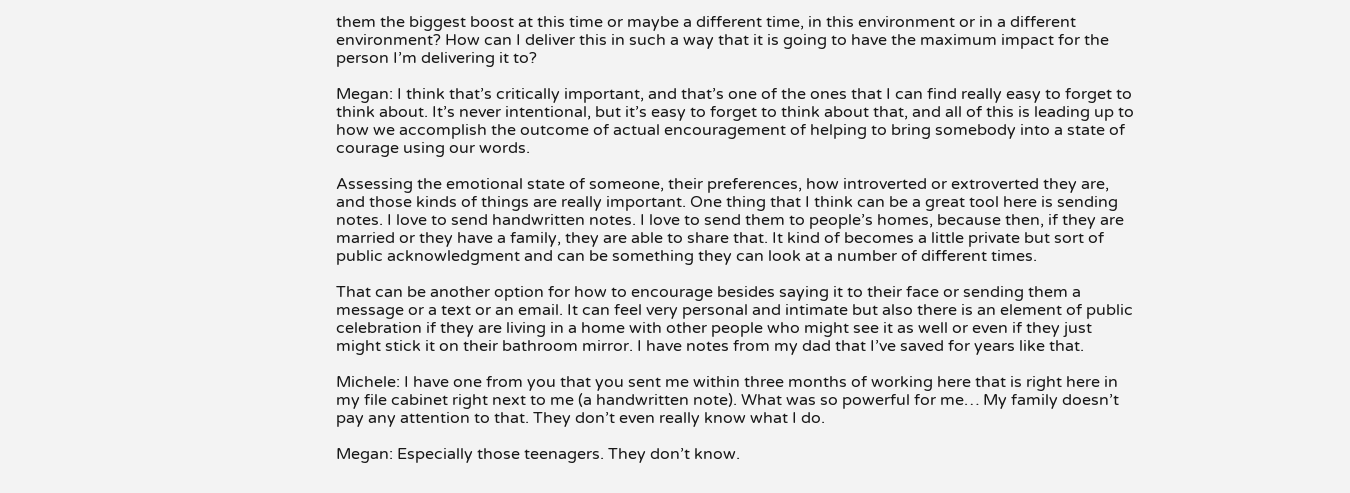them the biggest boost at this time or maybe a different time, in this environment or in a different environment? How can I deliver this in such a way that it is going to have the maximum impact for the person I’m delivering it to?

Megan: I think that’s critically important, and that’s one of the ones that I can find really easy to forget to think about. It’s never intentional, but it’s easy to forget to think about that, and all of this is leading up to how we accomplish the outcome of actual encouragement of helping to bring somebody into a state of courage using our words.

Assessing the emotional state of someone, their preferences, how introverted or extroverted they are, and those kinds of things are really important. One thing that I think can be a great tool here is sending notes. I love to send handwritten notes. I love to send them to people’s homes, because then, if they are married or they have a family, they are able to share that. It kind of becomes a little private but sort of public acknowledgment and can be something they can look at a number of different times.

That can be another option for how to encourage besides saying it to their face or sending them a message or a text or an email. It can feel very personal and intimate but also there is an element of public celebration if they are living in a home with other people who might see it as well or even if they just might stick it on their bathroom mirror. I have notes from my dad that I’ve saved for years like that.

Michele: I have one from you that you sent me within three months of working here that is right here in my file cabinet right next to me (a handwritten note). What was so powerful for me… My family doesn’t pay any attention to that. They don’t even really know what I do.

Megan: Especially those teenagers. They don’t know.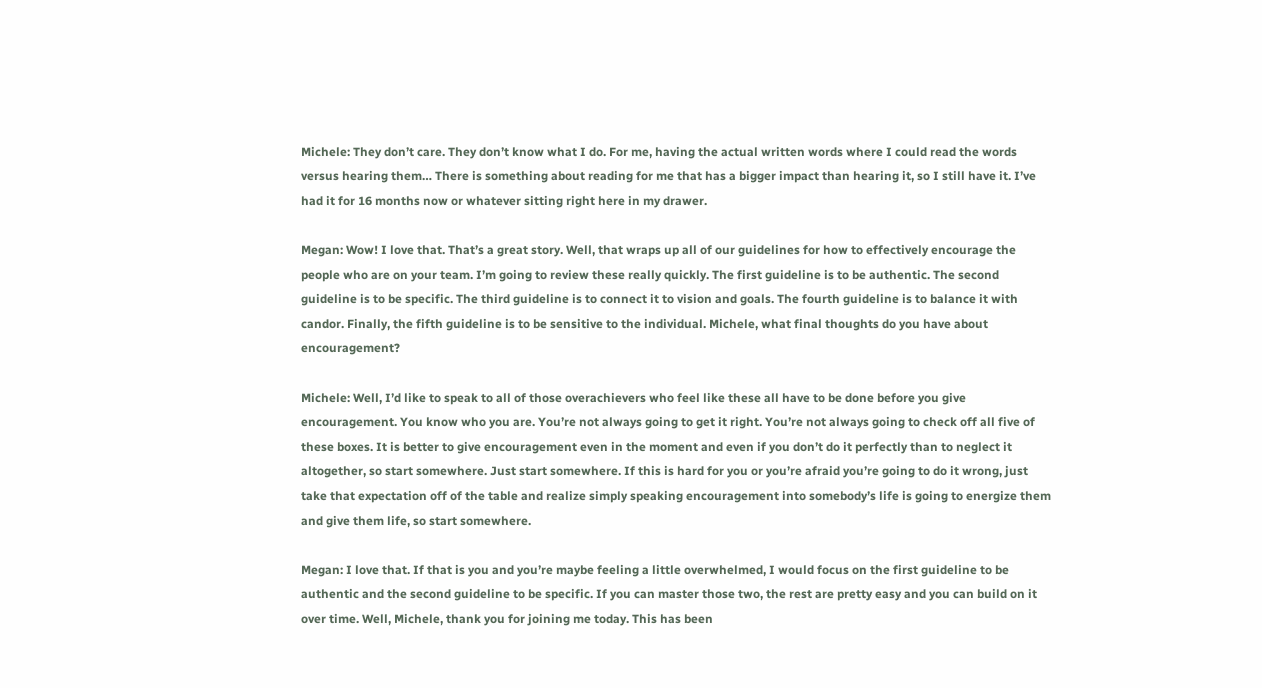Michele: They don’t care. They don’t know what I do. For me, having the actual written words where I could read the words versus hearing them… There is something about reading for me that has a bigger impact than hearing it, so I still have it. I’ve had it for 16 months now or whatever sitting right here in my drawer.

Megan: Wow! I love that. That’s a great story. Well, that wraps up all of our guidelines for how to effectively encourage the people who are on your team. I’m going to review these really quickly. The first guideline is to be authentic. The second guideline is to be specific. The third guideline is to connect it to vision and goals. The fourth guideline is to balance it with candor. Finally, the fifth guideline is to be sensitive to the individual. Michele, what final thoughts do you have about encouragement?

Michele: Well, I’d like to speak to all of those overachievers who feel like these all have to be done before you give encouragement. You know who you are. You’re not always going to get it right. You’re not always going to check off all five of these boxes. It is better to give encouragement even in the moment and even if you don’t do it perfectly than to neglect it altogether, so start somewhere. Just start somewhere. If this is hard for you or you’re afraid you’re going to do it wrong, just take that expectation off of the table and realize simply speaking encouragement into somebody’s life is going to energize them and give them life, so start somewhere.

Megan: I love that. If that is you and you’re maybe feeling a little overwhelmed, I would focus on the first guideline to be authentic and the second guideline to be specific. If you can master those two, the rest are pretty easy and you can build on it over time. Well, Michele, thank you for joining me today. This has been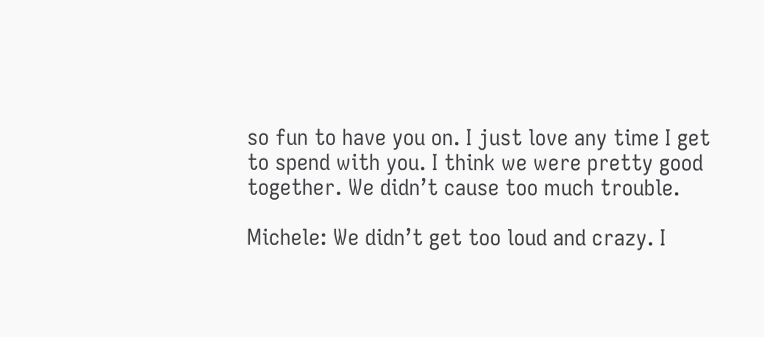so fun to have you on. I just love any time I get to spend with you. I think we were pretty good together. We didn’t cause too much trouble.

Michele: We didn’t get too loud and crazy. I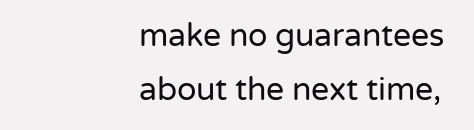make no guarantees about the next time,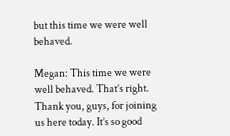but this time we were well behaved.

Megan: This time we were well behaved. That’s right. Thank you, guys, for joining us here today. It’s so good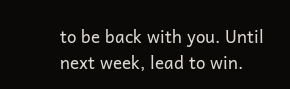to be back with you. Until next week, lead to win.